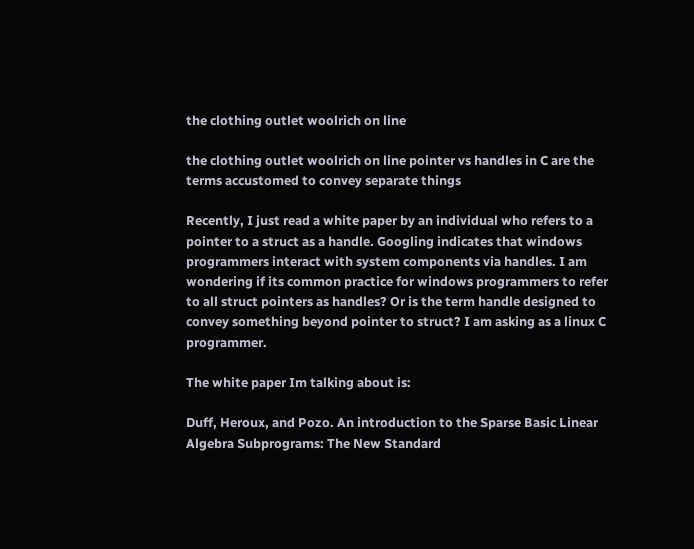the clothing outlet woolrich on line

the clothing outlet woolrich on line pointer vs handles in C are the terms accustomed to convey separate things

Recently, I just read a white paper by an individual who refers to a pointer to a struct as a handle. Googling indicates that windows programmers interact with system components via handles. I am wondering if its common practice for windows programmers to refer to all struct pointers as handles? Or is the term handle designed to convey something beyond pointer to struct? I am asking as a linux C programmer.

The white paper Im talking about is:

Duff, Heroux, and Pozo. An introduction to the Sparse Basic Linear Algebra Subprograms: The New Standard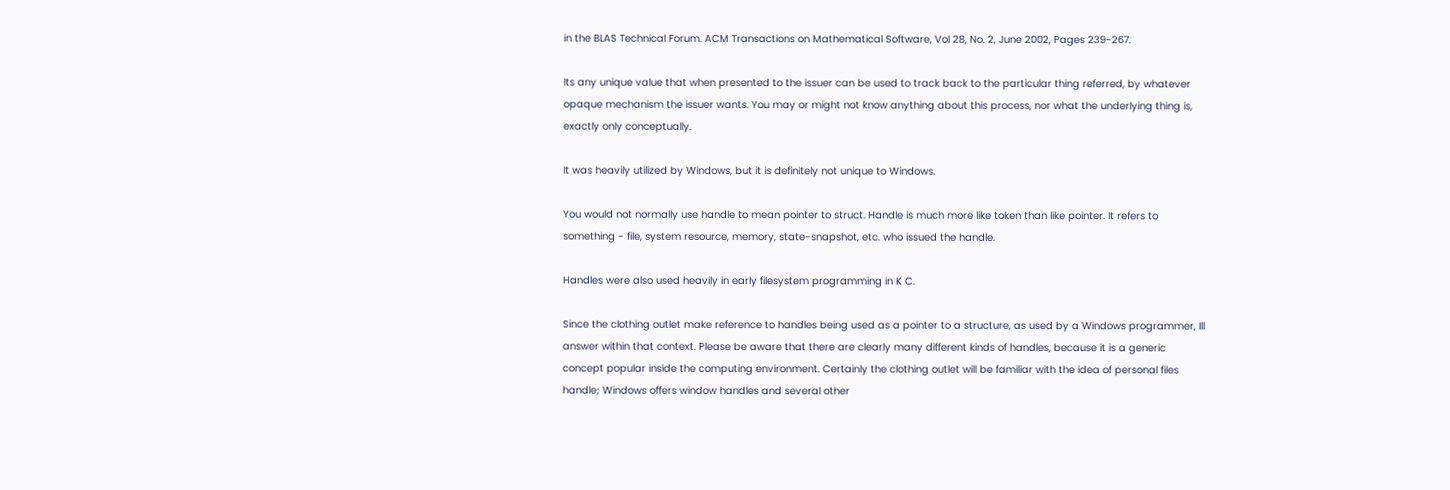in the BLAS Technical Forum. ACM Transactions on Mathematical Software, Vol 28, No. 2, June 2002, Pages 239-267.

Its any unique value that when presented to the issuer can be used to track back to the particular thing referred, by whatever opaque mechanism the issuer wants. You may or might not know anything about this process, nor what the underlying thing is, exactly only conceptually.

It was heavily utilized by Windows, but it is definitely not unique to Windows.

You would not normally use handle to mean pointer to struct. Handle is much more like token than like pointer. It refers to something - file, system resource, memory, state-snapshot, etc. who issued the handle.

Handles were also used heavily in early filesystem programming in K C.

Since the clothing outlet make reference to handles being used as a pointer to a structure, as used by a Windows programmer, Ill answer within that context. Please be aware that there are clearly many different kinds of handles, because it is a generic concept popular inside the computing environment. Certainly the clothing outlet will be familiar with the idea of personal files handle; Windows offers window handles and several other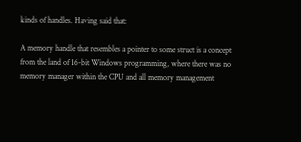kinds of handles. Having said that:

A memory handle that resembles a pointer to some struct is a concept from the land of 16-bit Windows programming, where there was no memory manager within the CPU and all memory management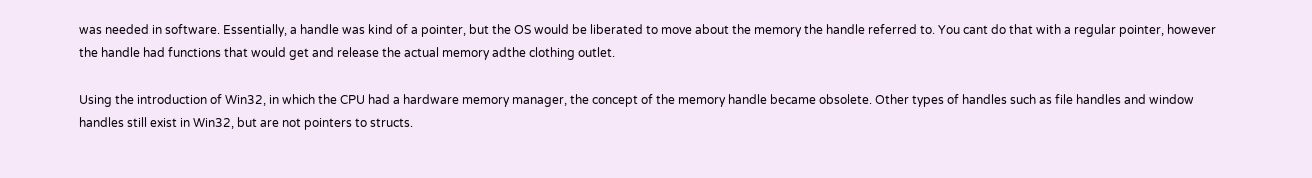was needed in software. Essentially, a handle was kind of a pointer, but the OS would be liberated to move about the memory the handle referred to. You cant do that with a regular pointer, however the handle had functions that would get and release the actual memory adthe clothing outlet.

Using the introduction of Win32, in which the CPU had a hardware memory manager, the concept of the memory handle became obsolete. Other types of handles such as file handles and window handles still exist in Win32, but are not pointers to structs.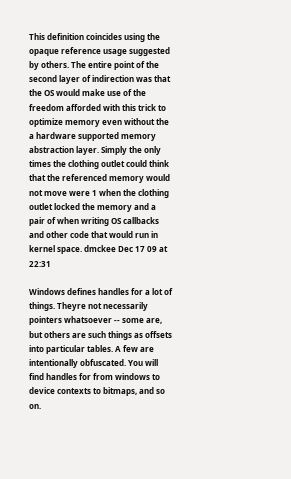This definition coincides using the opaque reference usage suggested by others. The entire point of the second layer of indirection was that the OS would make use of the freedom afforded with this trick to optimize memory even without the a hardware supported memory abstraction layer. Simply the only times the clothing outlet could think that the referenced memory would not move were 1 when the clothing outlet locked the memory and a pair of when writing OS callbacks and other code that would run in kernel space. dmckee Dec 17 09 at 22:31

Windows defines handles for a lot of things. Theyre not necessarily pointers whatsoever -- some are, but others are such things as offsets into particular tables. A few are intentionally obfuscated. You will find handles for from windows to device contexts to bitmaps, and so on.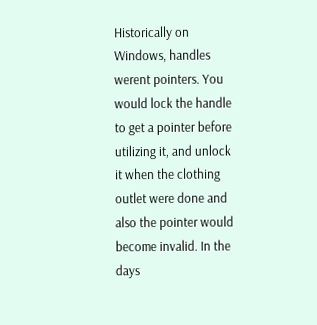Historically on Windows, handles werent pointers. You would lock the handle to get a pointer before utilizing it, and unlock it when the clothing outlet were done and also the pointer would become invalid. In the days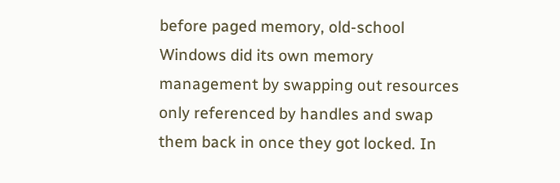before paged memory, old-school Windows did its own memory management by swapping out resources only referenced by handles and swap them back in once they got locked. In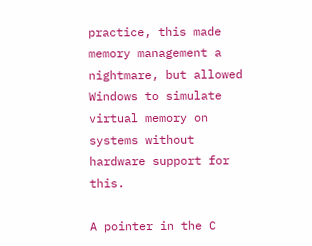practice, this made memory management a nightmare, but allowed Windows to simulate virtual memory on systems without hardware support for this.

A pointer in the C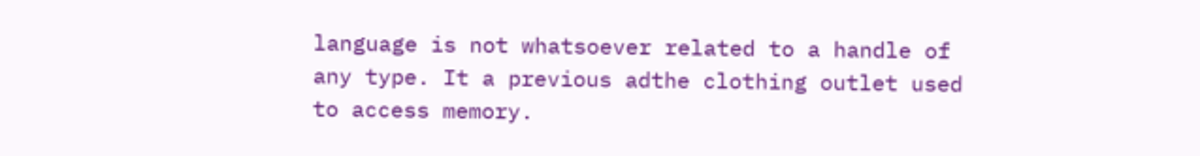language is not whatsoever related to a handle of any type. It a previous adthe clothing outlet used to access memory.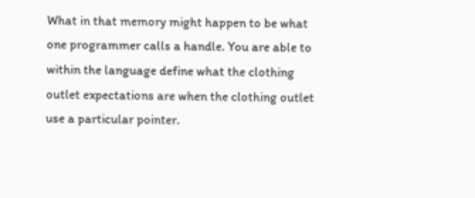What in that memory might happen to be what one programmer calls a handle. You are able to within the language define what the clothing outlet expectations are when the clothing outlet use a particular pointer.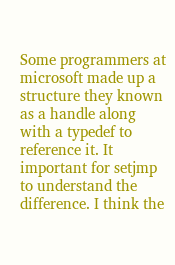Some programmers at microsoft made up a structure they known as a handle along with a typedef to reference it. It important for setjmp to understand the difference. I think the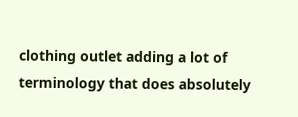clothing outlet adding a lot of terminology that does absolutely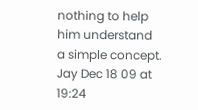nothing to help him understand a simple concept. Jay Dec 18 09 at 19:24